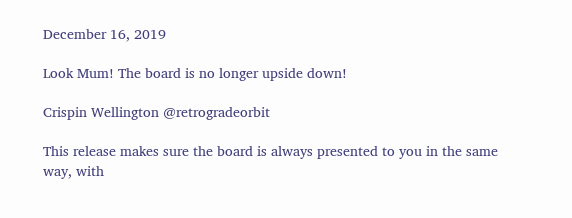December 16, 2019

Look Mum! The board is no longer upside down!

Crispin Wellington @retrogradeorbit

This release makes sure the board is always presented to you in the same way, with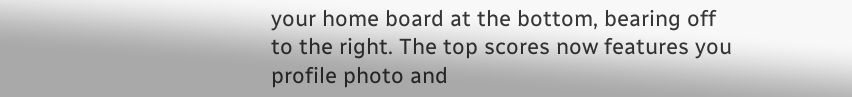your home board at the bottom, bearing off to the right. The top scores now features you profile photo and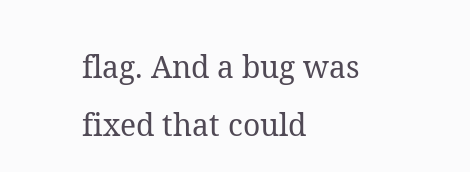flag. And a bug was fixed that could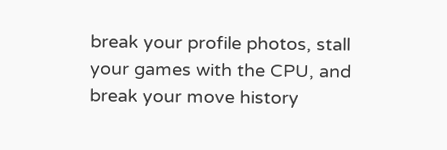break your profile photos, stall your games with the CPU, and break your move history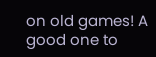on old games! A good one to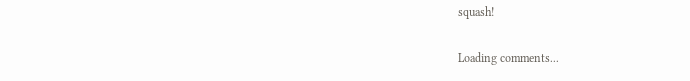squash!

Loading comments...